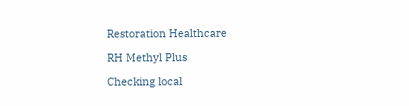Restoration Healthcare

RH Methyl Plus

Checking local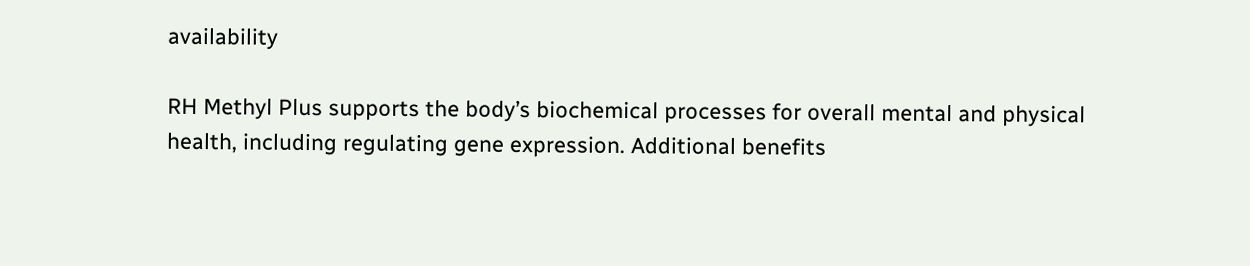availability

RH Methyl Plus supports the body’s biochemical processes for overall mental and physical health, including regulating gene expression. Additional benefits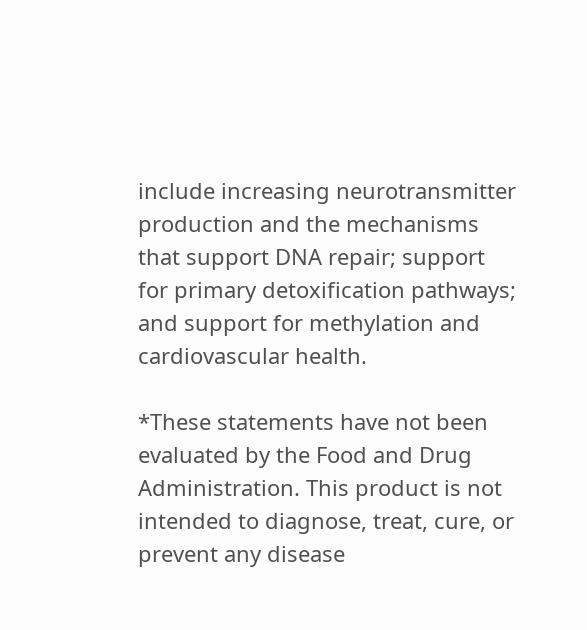include increasing neurotransmitter production and the mechanisms that support DNA repair; support for primary detoxification pathways; and support for methylation and cardiovascular health.

*These statements have not been evaluated by the Food and Drug Administration. This product is not intended to diagnose, treat, cure, or prevent any disease